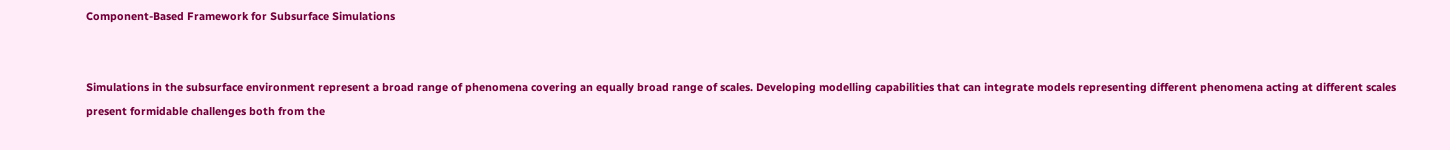Component-Based Framework for Subsurface Simulations


Simulations in the subsurface environment represent a broad range of phenomena covering an equally broad range of scales. Developing modelling capabilities that can integrate models representing different phenomena acting at different scales present formidable challenges both from the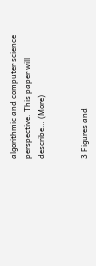algorithmic and computer science perspective. This paper will describe… (More)


3 Figures and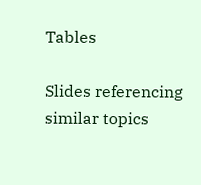Tables

Slides referencing similar topics